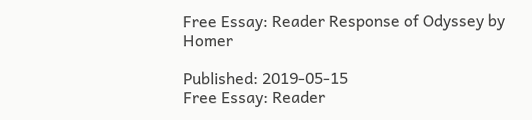Free Essay: Reader Response of Odyssey by Homer

Published: 2019-05-15
Free Essay: Reader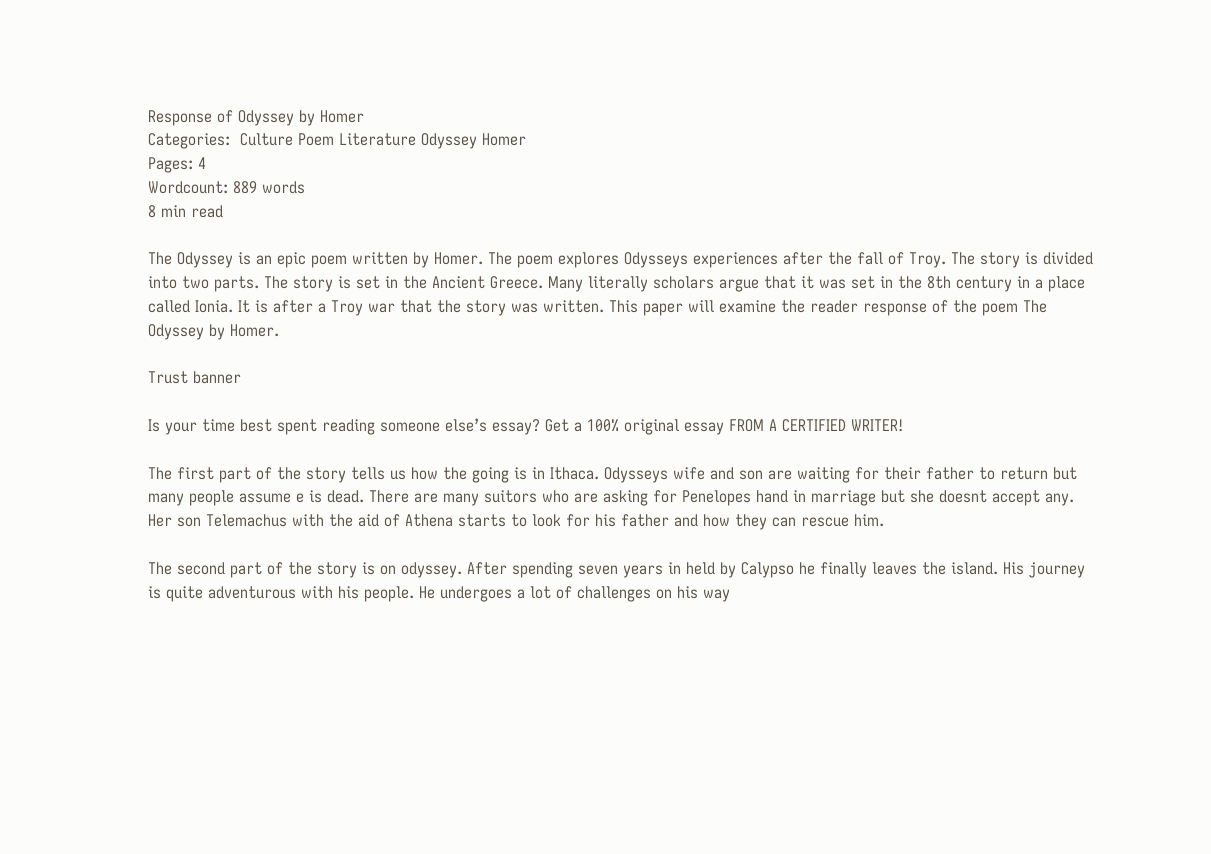Response of Odyssey by Homer
Categories:  Culture Poem Literature Odyssey Homer
Pages: 4
Wordcount: 889 words
8 min read

The Odyssey is an epic poem written by Homer. The poem explores Odysseys experiences after the fall of Troy. The story is divided into two parts. The story is set in the Ancient Greece. Many literally scholars argue that it was set in the 8th century in a place called Ionia. It is after a Troy war that the story was written. This paper will examine the reader response of the poem The Odyssey by Homer.

Trust banner

Is your time best spent reading someone else’s essay? Get a 100% original essay FROM A CERTIFIED WRITER!

The first part of the story tells us how the going is in Ithaca. Odysseys wife and son are waiting for their father to return but many people assume e is dead. There are many suitors who are asking for Penelopes hand in marriage but she doesnt accept any. Her son Telemachus with the aid of Athena starts to look for his father and how they can rescue him.

The second part of the story is on odyssey. After spending seven years in held by Calypso he finally leaves the island. His journey is quite adventurous with his people. He undergoes a lot of challenges on his way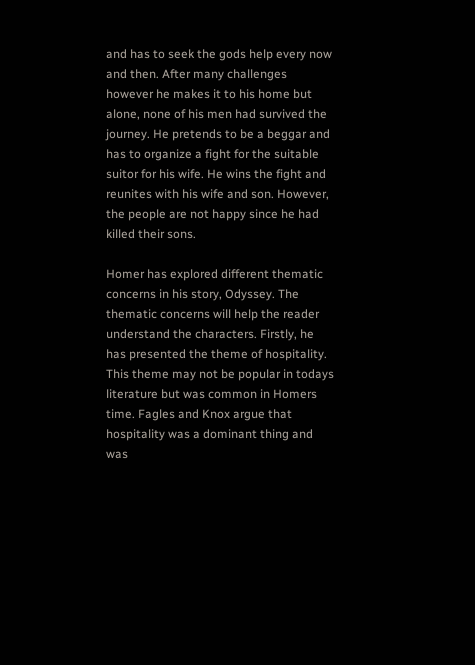and has to seek the gods help every now and then. After many challenges however he makes it to his home but alone, none of his men had survived the journey. He pretends to be a beggar and has to organize a fight for the suitable suitor for his wife. He wins the fight and reunites with his wife and son. However, the people are not happy since he had killed their sons.

Homer has explored different thematic concerns in his story, Odyssey. The thematic concerns will help the reader understand the characters. Firstly, he has presented the theme of hospitality. This theme may not be popular in todays literature but was common in Homers time. Fagles and Knox argue that hospitality was a dominant thing and was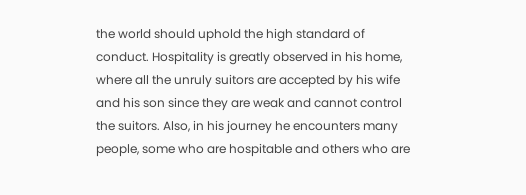the world should uphold the high standard of conduct. Hospitality is greatly observed in his home, where all the unruly suitors are accepted by his wife and his son since they are weak and cannot control the suitors. Also, in his journey he encounters many people, some who are hospitable and others who are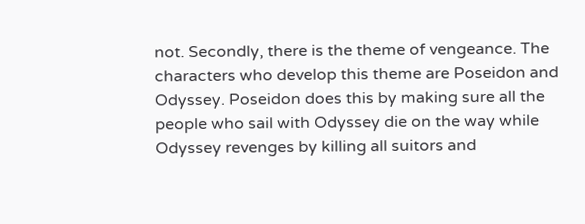not. Secondly, there is the theme of vengeance. The characters who develop this theme are Poseidon and Odyssey. Poseidon does this by making sure all the people who sail with Odyssey die on the way while Odyssey revenges by killing all suitors and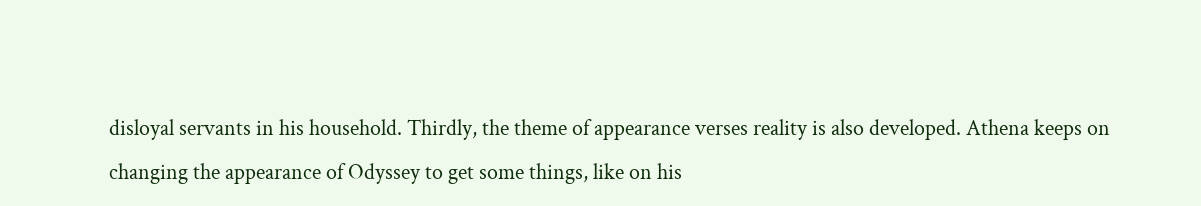disloyal servants in his household. Thirdly, the theme of appearance verses reality is also developed. Athena keeps on changing the appearance of Odyssey to get some things, like on his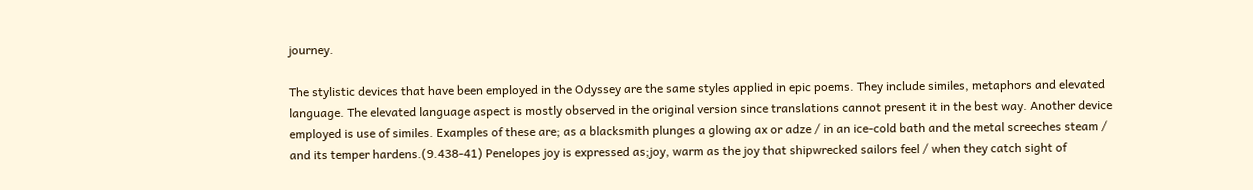journey.

The stylistic devices that have been employed in the Odyssey are the same styles applied in epic poems. They include similes, metaphors and elevated language. The elevated language aspect is mostly observed in the original version since translations cannot present it in the best way. Another device employed is use of similes. Examples of these are; as a blacksmith plunges a glowing ax or adze / in an ice-cold bath and the metal screeches steam / and its temper hardens.(9.438-41) Penelopes joy is expressed as;joy, warm as the joy that shipwrecked sailors feel / when they catch sight of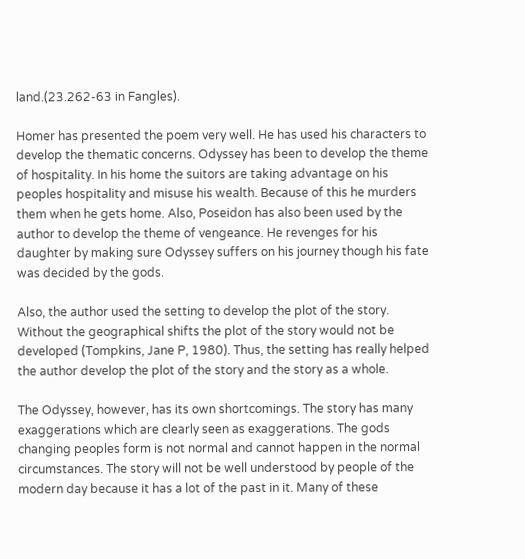land.(23.262-63 in Fangles).

Homer has presented the poem very well. He has used his characters to develop the thematic concerns. Odyssey has been to develop the theme of hospitality. In his home the suitors are taking advantage on his peoples hospitality and misuse his wealth. Because of this he murders them when he gets home. Also, Poseidon has also been used by the author to develop the theme of vengeance. He revenges for his daughter by making sure Odyssey suffers on his journey though his fate was decided by the gods.

Also, the author used the setting to develop the plot of the story. Without the geographical shifts the plot of the story would not be developed (Tompkins, Jane P, 1980). Thus, the setting has really helped the author develop the plot of the story and the story as a whole.

The Odyssey, however, has its own shortcomings. The story has many exaggerations which are clearly seen as exaggerations. The gods changing peoples form is not normal and cannot happen in the normal circumstances. The story will not be well understood by people of the modern day because it has a lot of the past in it. Many of these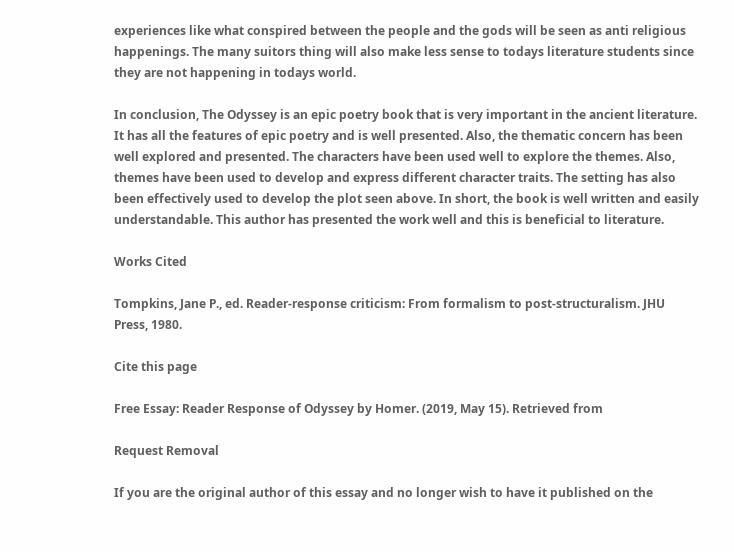experiences like what conspired between the people and the gods will be seen as anti religious happenings. The many suitors thing will also make less sense to todays literature students since they are not happening in todays world.

In conclusion, The Odyssey is an epic poetry book that is very important in the ancient literature. It has all the features of epic poetry and is well presented. Also, the thematic concern has been well explored and presented. The characters have been used well to explore the themes. Also, themes have been used to develop and express different character traits. The setting has also been effectively used to develop the plot seen above. In short, the book is well written and easily understandable. This author has presented the work well and this is beneficial to literature.

Works Cited

Tompkins, Jane P., ed. Reader-response criticism: From formalism to post-structuralism. JHU Press, 1980.

Cite this page

Free Essay: Reader Response of Odyssey by Homer. (2019, May 15). Retrieved from

Request Removal

If you are the original author of this essay and no longer wish to have it published on the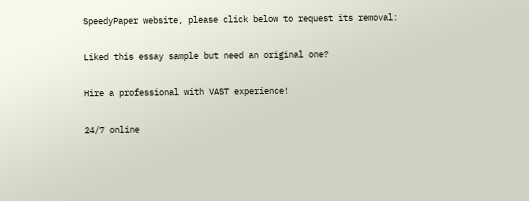SpeedyPaper website, please click below to request its removal:

Liked this essay sample but need an original one?

Hire a professional with VAST experience!

24/7 online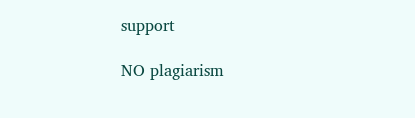support

NO plagiarism